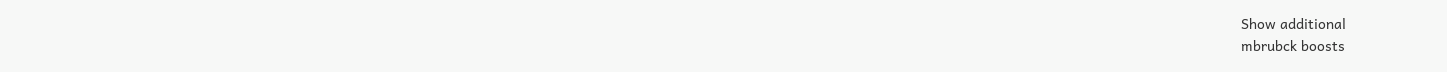Show additional
mbrubck boosts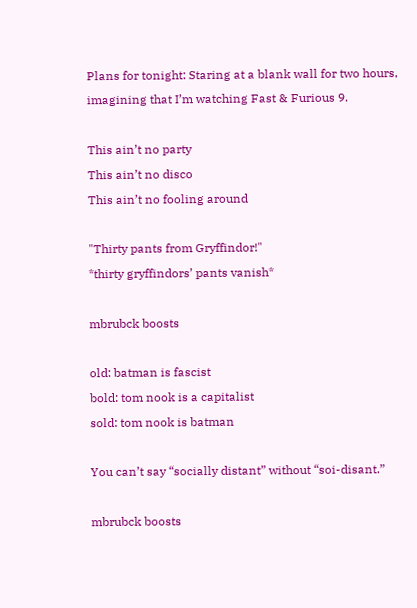Plans for tonight: Staring at a blank wall for two hours, imagining that I’m watching Fast & Furious 9.

This ain’t no party
This ain’t no disco
This ain’t no fooling around

"Thirty pants from Gryffindor!"
*thirty gryffindors’ pants vanish*

mbrubck boosts

old: batman is fascist
bold: tom nook is a capitalist
sold: tom nook is batman

You can’t say “socially distant” without “soi-disant.”

mbrubck boosts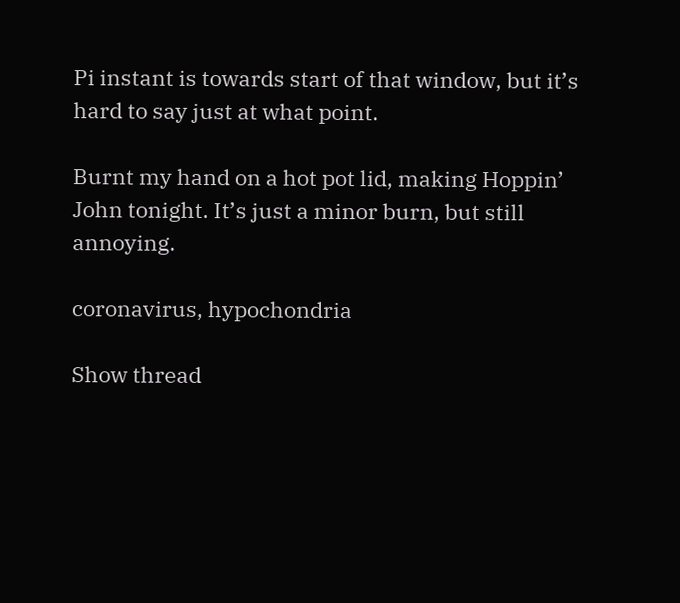Pi instant is towards start of that window, but it’s hard to say just at what point.

Burnt my hand on a hot pot lid, making Hoppin’ John tonight. It’s just a minor burn, but still annoying.

coronavirus, hypochondria

Show thread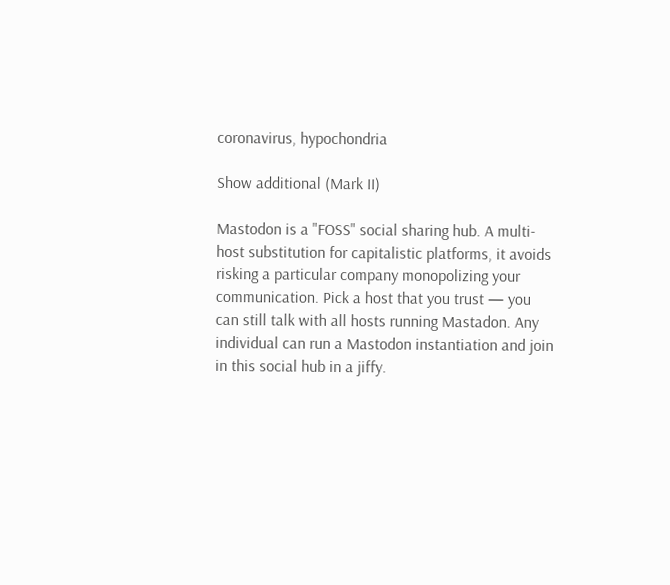coronavirus, hypochondria

Show additional (Mark II)

Mastodon is a "FOSS" social sharing hub. A multi-host substitution for capitalistic platforms, it avoids risking a particular company monopolizing your communication. Pick a host that you trust — you can still talk with all hosts running Mastadon. Any individual can run a Mastodon instantiation and join in this social hub in a jiffy.